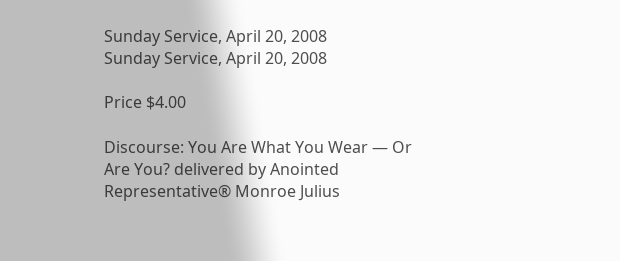Sunday Service, April 20, 2008
Sunday Service, April 20, 2008

Price $4.00

Discourse: You Are What You Wear — Or Are You? delivered by Anointed Representative® Monroe Julius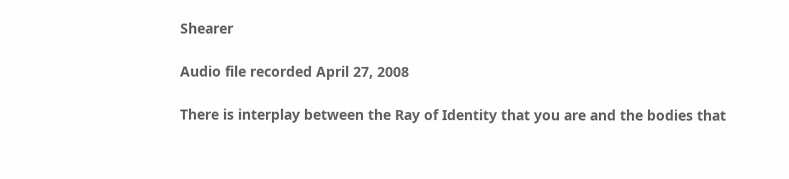Shearer

Audio file recorded April 27, 2008

There is interplay between the Ray of Identity that you are and the bodies that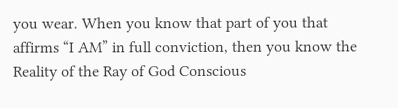you wear. When you know that part of you that affirms “I AM” in full conviction, then you know the Reality of the Ray of God Conscious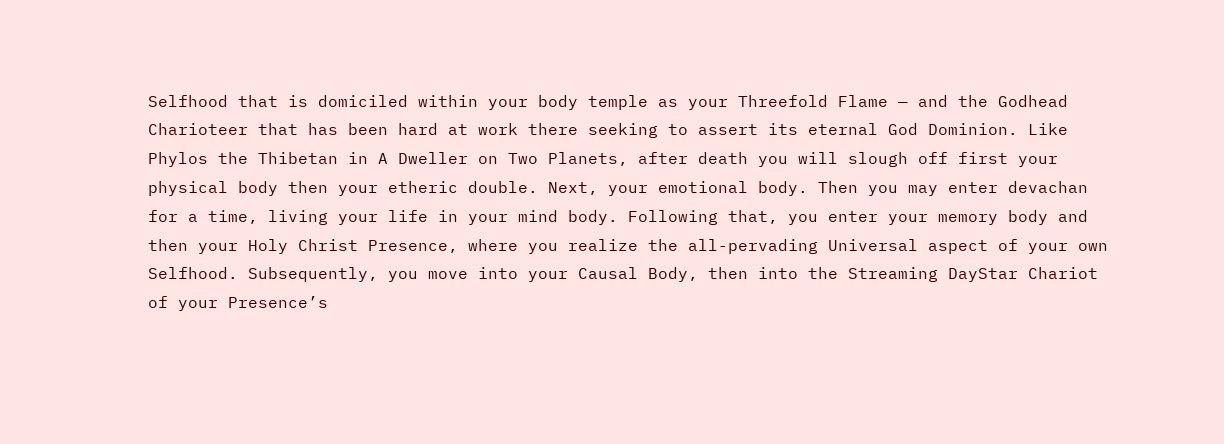Selfhood that is domiciled within your body temple as your Threefold Flame — and the Godhead Charioteer that has been hard at work there seeking to assert its eternal God Dominion. Like Phylos the Thibetan in A Dweller on Two Planets, after death you will slough off first your physical body then your etheric double. Next, your emotional body. Then you may enter devachan for a time, living your life in your mind body. Following that, you enter your memory body and then your Holy Christ Presence, where you realize the all-pervading Universal aspect of your own Selfhood. Subsequently, you move into your Causal Body, then into the Streaming DayStar Chariot of your Presence’s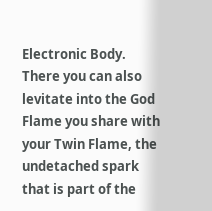Electronic Body. There you can also levitate into the God Flame you share with your Twin Flame, the undetached spark that is part of the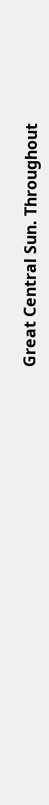Great Central Sun. Throughout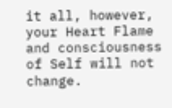it all, however, your Heart Flame and consciousness of Self will not change.